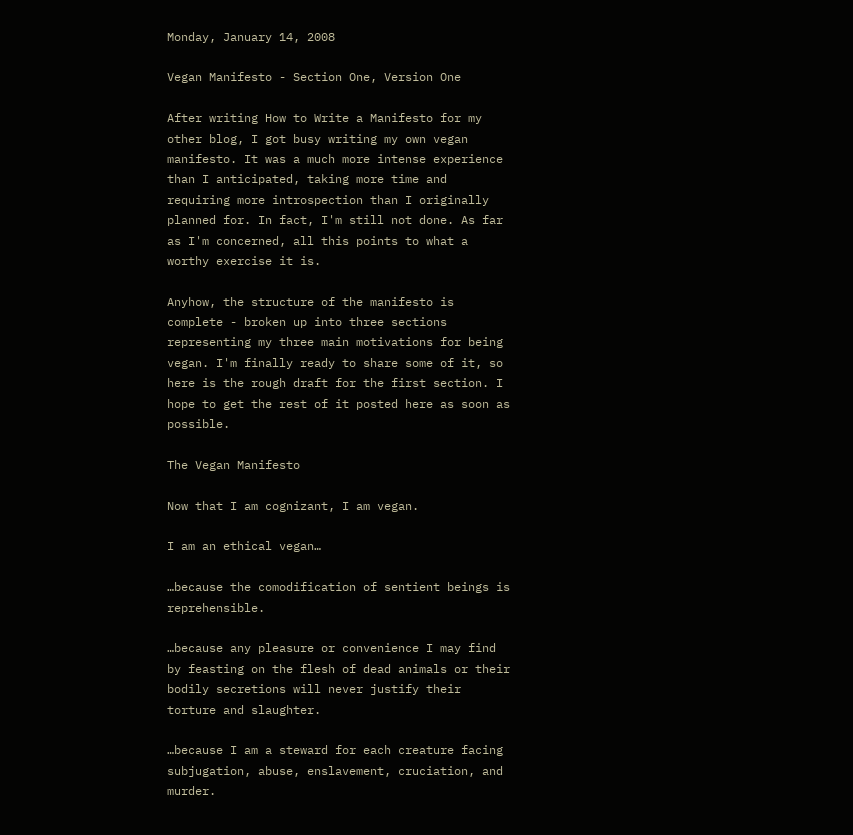Monday, January 14, 2008

Vegan Manifesto - Section One, Version One

After writing How to Write a Manifesto for my other blog, I got busy writing my own vegan manifesto. It was a much more intense experience than I anticipated, taking more time and requiring more introspection than I originally planned for. In fact, I'm still not done. As far as I'm concerned, all this points to what a worthy exercise it is.

Anyhow, the structure of the manifesto is complete - broken up into three sections representing my three main motivations for being vegan. I'm finally ready to share some of it, so here is the rough draft for the first section. I hope to get the rest of it posted here as soon as possible.

The Vegan Manifesto

Now that I am cognizant, I am vegan.

I am an ethical vegan…

…because the comodification of sentient beings is reprehensible.

…because any pleasure or convenience I may find by feasting on the flesh of dead animals or their bodily secretions will never justify their torture and slaughter.

…because I am a steward for each creature facing subjugation, abuse, enslavement, cruciation, and murder.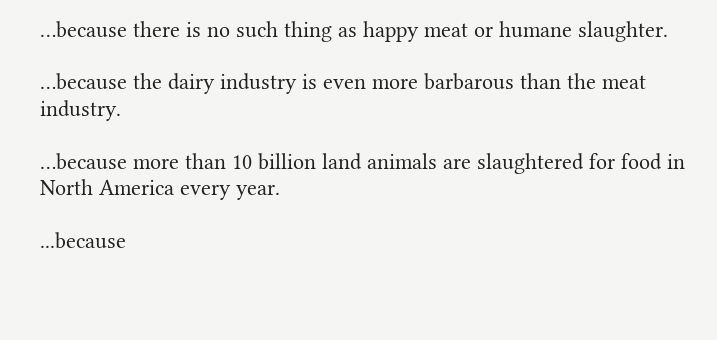…because there is no such thing as happy meat or humane slaughter.

…because the dairy industry is even more barbarous than the meat industry.

…because more than 10 billion land animals are slaughtered for food in North America every year.

...because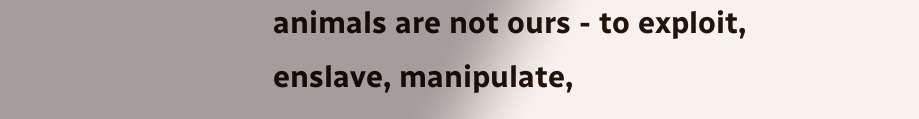animals are not ours - to exploit, enslave, manipulate,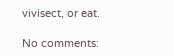vivisect, or eat.

No comments: